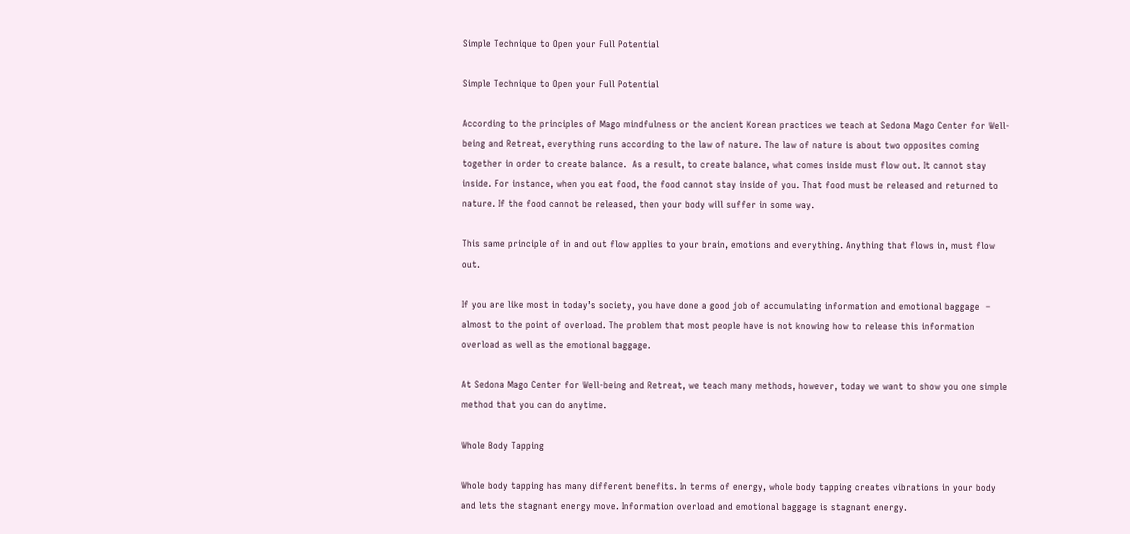Simple Technique to Open your Full Potential

Simple Technique to Open your Full Potential

According to the principles of Mago mindfulness or the ancient Korean practices we teach at Sedona Mago Center for Well-being and Retreat, everything runs according to the law of nature. The law of nature is about two opposites coming together in order to create balance.  As a result, to create balance, what comes inside must flow out. It cannot stay inside. For instance, when you eat food, the food cannot stay inside of you. That food must be released and returned to nature. If the food cannot be released, then your body will suffer in some way.

This same principle of in and out flow applies to your brain, emotions and everything. Anything that flows in, must flow out.

If you are like most in today’s society, you have done a good job of accumulating information and emotional baggage  – almost to the point of overload. The problem that most people have is not knowing how to release this information overload as well as the emotional baggage.

At Sedona Mago Center for Well-being and Retreat, we teach many methods, however, today we want to show you one simple method that you can do anytime.

Whole Body Tapping

Whole body tapping has many different benefits. In terms of energy, whole body tapping creates vibrations in your body and lets the stagnant energy move. Information overload and emotional baggage is stagnant energy.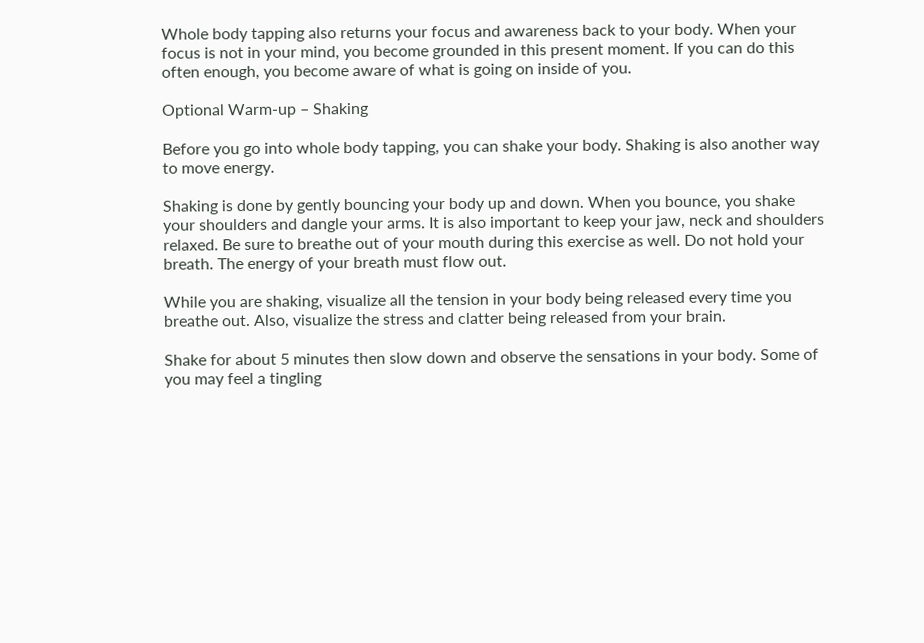Whole body tapping also returns your focus and awareness back to your body. When your focus is not in your mind, you become grounded in this present moment. If you can do this often enough, you become aware of what is going on inside of you.

Optional Warm-up – Shaking

Before you go into whole body tapping, you can shake your body. Shaking is also another way to move energy.

Shaking is done by gently bouncing your body up and down. When you bounce, you shake your shoulders and dangle your arms. It is also important to keep your jaw, neck and shoulders relaxed. Be sure to breathe out of your mouth during this exercise as well. Do not hold your breath. The energy of your breath must flow out.

While you are shaking, visualize all the tension in your body being released every time you breathe out. Also, visualize the stress and clatter being released from your brain.

Shake for about 5 minutes then slow down and observe the sensations in your body. Some of you may feel a tingling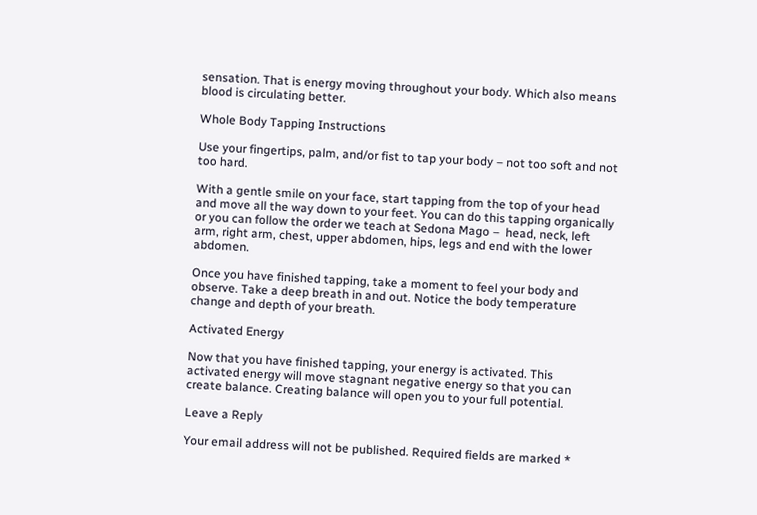sensation. That is energy moving throughout your body. Which also means blood is circulating better.

Whole Body Tapping Instructions

Use your fingertips, palm, and/or fist to tap your body – not too soft and not too hard.

With a gentle smile on your face, start tapping from the top of your head and move all the way down to your feet. You can do this tapping organically or you can follow the order we teach at Sedona Mago –  head, neck, left arm, right arm, chest, upper abdomen, hips, legs and end with the lower abdomen.

Once you have finished tapping, take a moment to feel your body and observe. Take a deep breath in and out. Notice the body temperature change and depth of your breath.

Activated Energy

Now that you have finished tapping, your energy is activated. This activated energy will move stagnant negative energy so that you can create balance. Creating balance will open you to your full potential.

Leave a Reply

Your email address will not be published. Required fields are marked *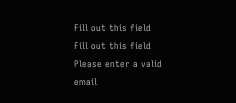Fill out this field
Fill out this field
Please enter a valid email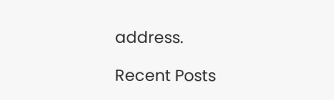address.

Recent Posts